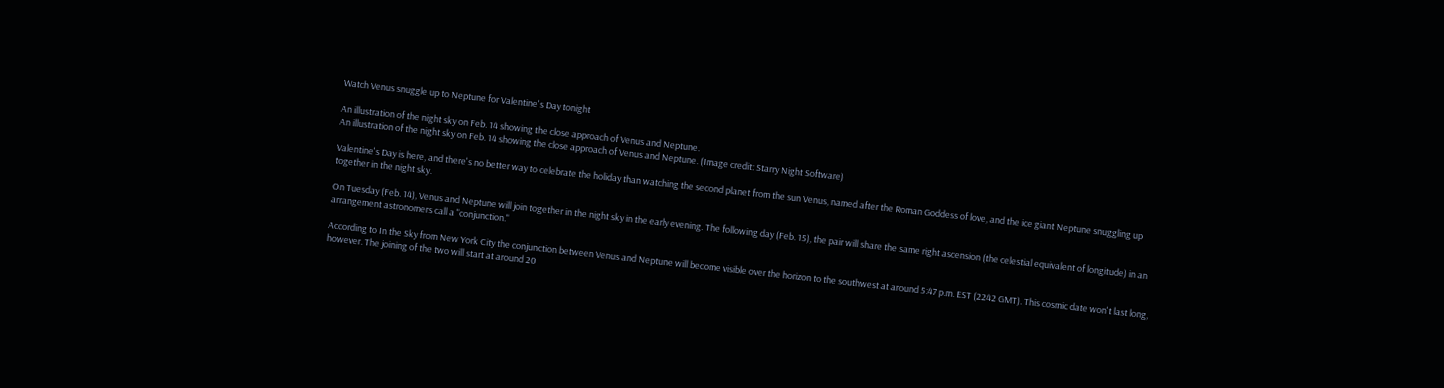Watch Venus snuggle up to Neptune for Valentine's Day tonight

An illustration of the night sky on Feb. 14 showing the close approach of Venus and Neptune.
An illustration of the night sky on Feb. 14 showing the close approach of Venus and Neptune. (Image credit: Starry Night Software)

Valentine's Day is here, and there's no better way to celebrate the holiday than watching the second planet from the sun Venus, named after the Roman Goddess of love, and the ice giant Neptune snuggling up together in the night sky.

On Tuesday (Feb. 14), Venus and Neptune will join together in the night sky in the early evening. The following day (Feb. 15), the pair will share the same right ascension (the celestial equivalent of longitude) in an arrangement astronomers call a "conjunction."

According to In the Sky from New York City the conjunction between Venus and Neptune will become visible over the horizon to the southwest at around 5:47 p.m. EST (2242 GMT). This cosmic date won't last long, however. The joining of the two will start at around 20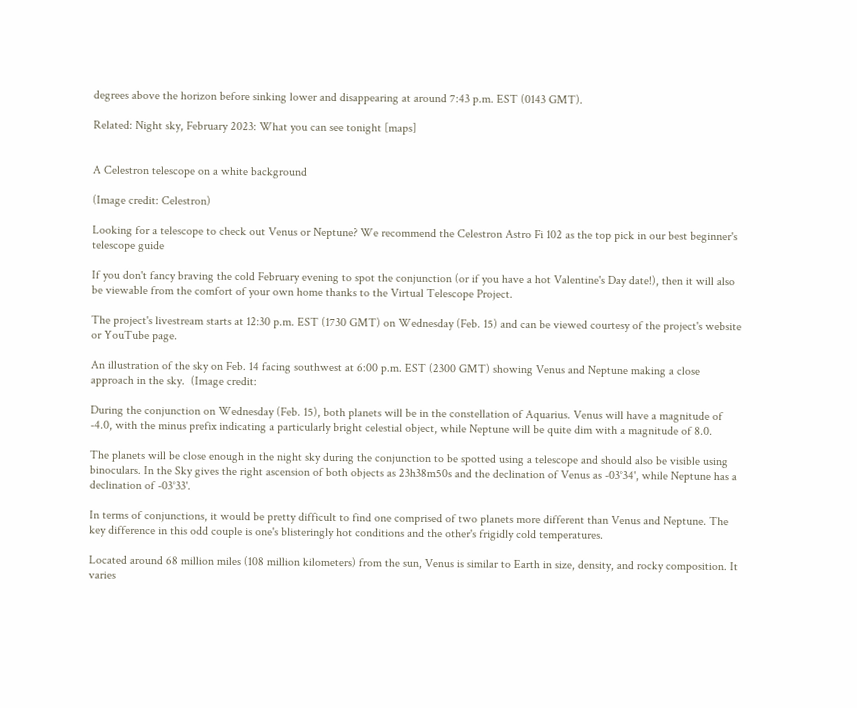degrees above the horizon before sinking lower and disappearing at around 7:43 p.m. EST (0143 GMT).

Related: Night sky, February 2023: What you can see tonight [maps]


A Celestron telescope on a white background

(Image credit: Celestron)

Looking for a telescope to check out Venus or Neptune? We recommend the Celestron Astro Fi 102 as the top pick in our best beginner's telescope guide

If you don't fancy braving the cold February evening to spot the conjunction (or if you have a hot Valentine's Day date!), then it will also be viewable from the comfort of your own home thanks to the Virtual Telescope Project.

The project's livestream starts at 12:30 p.m. EST (1730 GMT) on Wednesday (Feb. 15) and can be viewed courtesy of the project's website or YouTube page.

An illustration of the sky on Feb. 14 facing southwest at 6:00 p.m. EST (2300 GMT) showing Venus and Neptune making a close approach in the sky.  (Image credit:

During the conjunction on Wednesday (Feb. 15), both planets will be in the constellation of Aquarius. Venus will have a magnitude of -4.0, with the minus prefix indicating a particularly bright celestial object, while Neptune will be quite dim with a magnitude of 8.0.

The planets will be close enough in the night sky during the conjunction to be spotted using a telescope and should also be visible using binoculars. In the Sky gives the right ascension of both objects as 23h38m50s and the declination of Venus as -03°34', while Neptune has a declination of -03°33'.

In terms of conjunctions, it would be pretty difficult to find one comprised of two planets more different than Venus and Neptune. The key difference in this odd couple is one's blisteringly hot conditions and the other's frigidly cold temperatures.

Located around 68 million miles (108 million kilometers) from the sun, Venus is similar to Earth in size, density, and rocky composition. It varies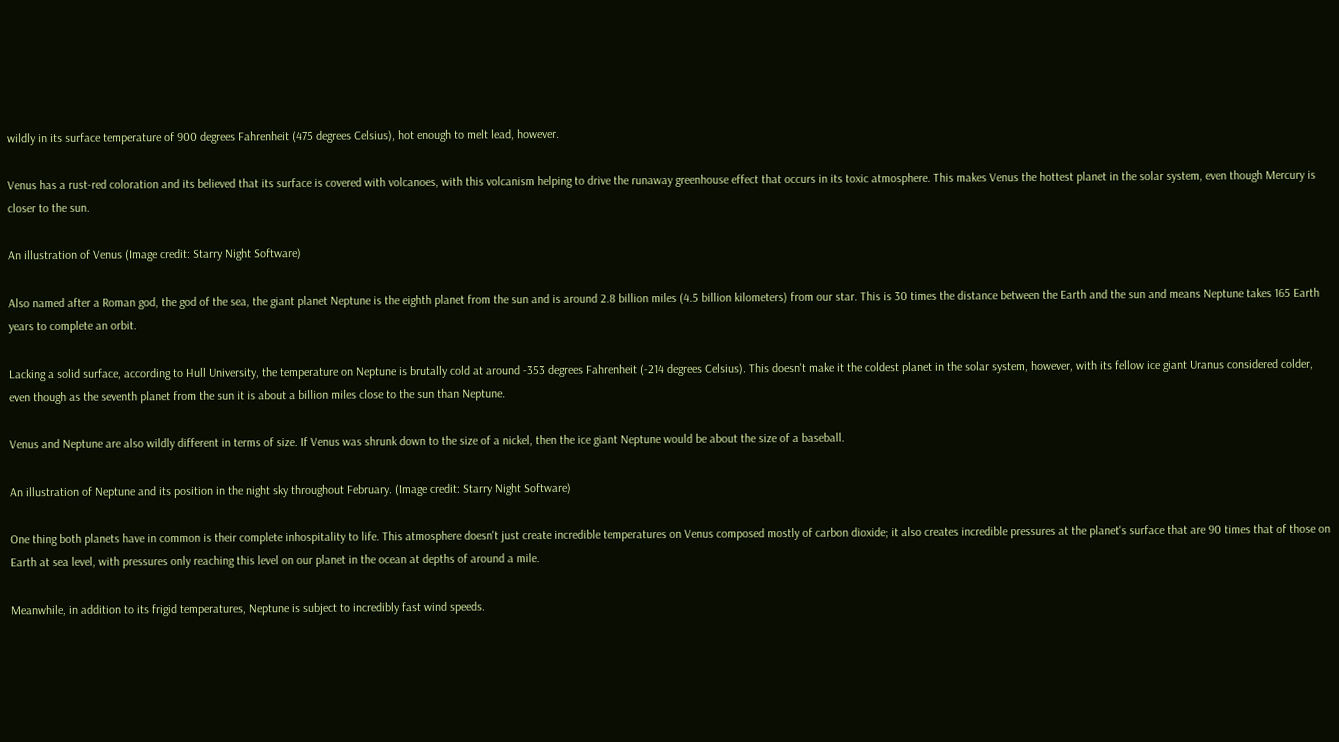wildly in its surface temperature of 900 degrees Fahrenheit (475 degrees Celsius), hot enough to melt lead, however.

Venus has a rust-red coloration and its believed that its surface is covered with volcanoes, with this volcanism helping to drive the runaway greenhouse effect that occurs in its toxic atmosphere. This makes Venus the hottest planet in the solar system, even though Mercury is closer to the sun.

An illustration of Venus (Image credit: Starry Night Software)

Also named after a Roman god, the god of the sea, the giant planet Neptune is the eighth planet from the sun and is around 2.8 billion miles (4.5 billion kilometers) from our star. This is 30 times the distance between the Earth and the sun and means Neptune takes 165 Earth years to complete an orbit.

Lacking a solid surface, according to Hull University, the temperature on Neptune is brutally cold at around -353 degrees Fahrenheit (-214 degrees Celsius). This doesn't make it the coldest planet in the solar system, however, with its fellow ice giant Uranus considered colder, even though as the seventh planet from the sun it is about a billion miles close to the sun than Neptune.

Venus and Neptune are also wildly different in terms of size. If Venus was shrunk down to the size of a nickel, then the ice giant Neptune would be about the size of a baseball.

An illustration of Neptune and its position in the night sky throughout February. (Image credit: Starry Night Software)

One thing both planets have in common is their complete inhospitality to life. This atmosphere doesn't just create incredible temperatures on Venus composed mostly of carbon dioxide; it also creates incredible pressures at the planet's surface that are 90 times that of those on Earth at sea level, with pressures only reaching this level on our planet in the ocean at depths of around a mile.

Meanwhile, in addition to its frigid temperatures, Neptune is subject to incredibly fast wind speeds.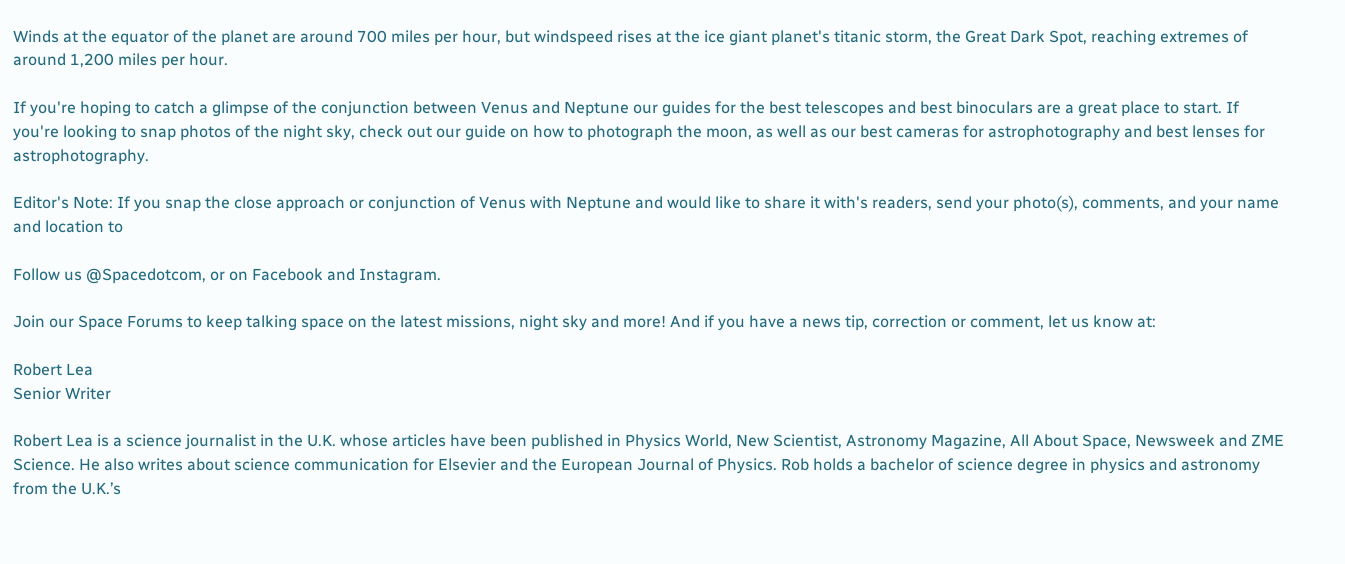Winds at the equator of the planet are around 700 miles per hour, but windspeed rises at the ice giant planet's titanic storm, the Great Dark Spot, reaching extremes of around 1,200 miles per hour.

If you're hoping to catch a glimpse of the conjunction between Venus and Neptune our guides for the best telescopes and best binoculars are a great place to start. If you're looking to snap photos of the night sky, check out our guide on how to photograph the moon, as well as our best cameras for astrophotography and best lenses for astrophotography.

Editor's Note: If you snap the close approach or conjunction of Venus with Neptune and would like to share it with's readers, send your photo(s), comments, and your name and location to

Follow us @Spacedotcom, or on Facebook and Instagram.

Join our Space Forums to keep talking space on the latest missions, night sky and more! And if you have a news tip, correction or comment, let us know at:

Robert Lea
Senior Writer

Robert Lea is a science journalist in the U.K. whose articles have been published in Physics World, New Scientist, Astronomy Magazine, All About Space, Newsweek and ZME Science. He also writes about science communication for Elsevier and the European Journal of Physics. Rob holds a bachelor of science degree in physics and astronomy from the U.K.’s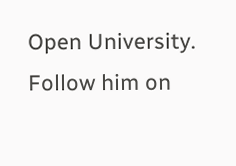Open University. Follow him on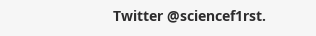Twitter @sciencef1rst.